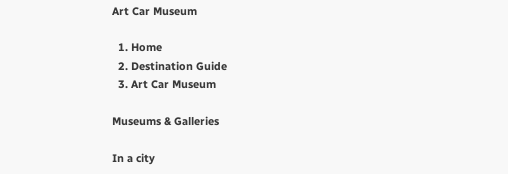Art Car Museum

  1. Home
  2. Destination Guide
  3. Art Car Museum

Museums & Galleries

In a city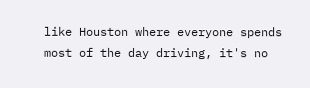like Houston where everyone spends most of the day driving, it's no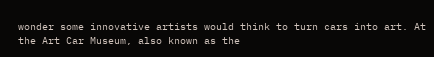wonder some innovative artists would think to turn cars into art. At the Art Car Museum, also known as the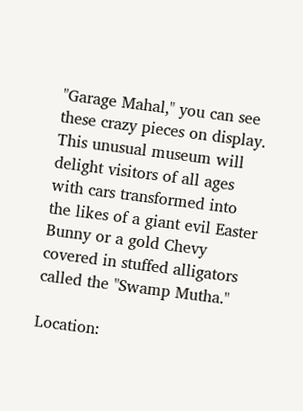"Garage Mahal," you can see these crazy pieces on display. This unusual museum will delight visitors of all ages with cars transformed into the likes of a giant evil Easter Bunny or a gold Chevy covered in stuffed alligators called the "Swamp Mutha."

Location: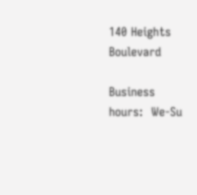140 Heights Boulevard

Business hours:  We-Su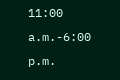11:00 a.m.-6:00 p.m.